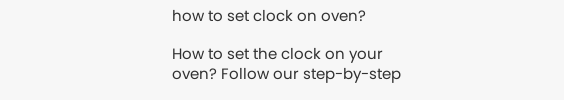how to set clock on oven?

How to set the clock on your oven? Follow our step-by-step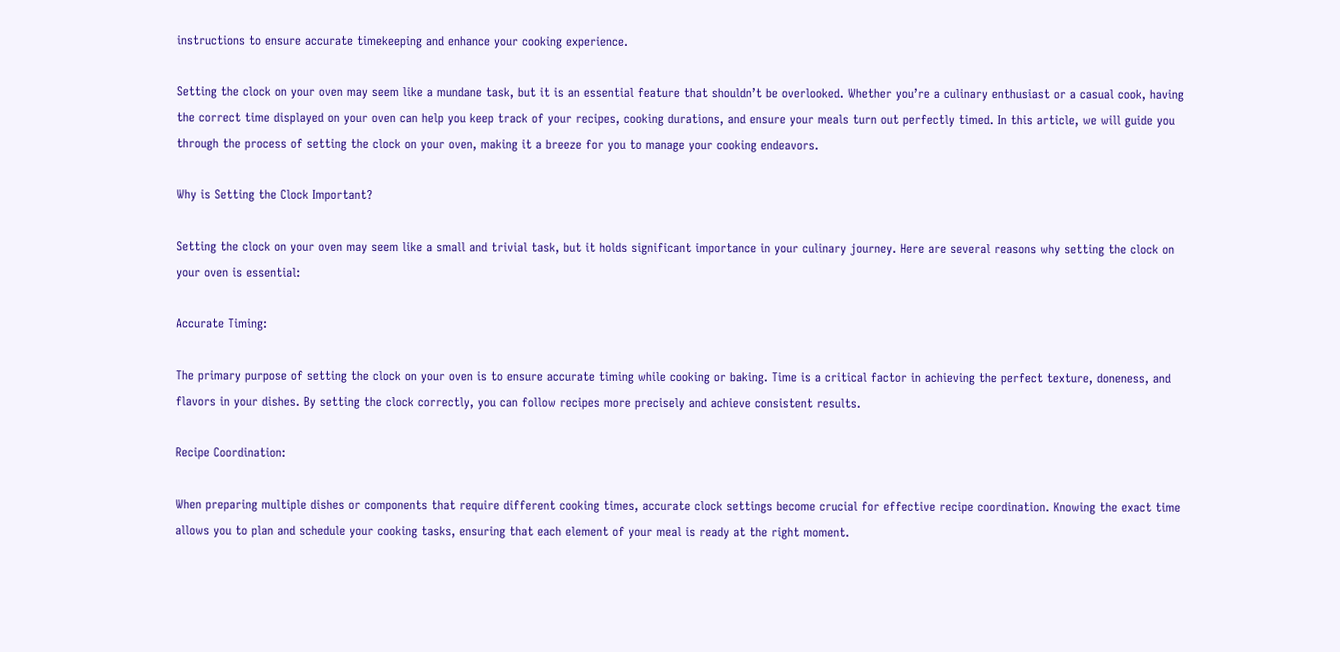instructions to ensure accurate timekeeping and enhance your cooking experience.

Setting the clock on your oven may seem like a mundane task, but it is an essential feature that shouldn’t be overlooked. Whether you’re a culinary enthusiast or a casual cook, having the correct time displayed on your oven can help you keep track of your recipes, cooking durations, and ensure your meals turn out perfectly timed. In this article, we will guide you through the process of setting the clock on your oven, making it a breeze for you to manage your cooking endeavors.

Why is Setting the Clock Important?

Setting the clock on your oven may seem like a small and trivial task, but it holds significant importance in your culinary journey. Here are several reasons why setting the clock on your oven is essential:

Accurate Timing:

The primary purpose of setting the clock on your oven is to ensure accurate timing while cooking or baking. Time is a critical factor in achieving the perfect texture, doneness, and flavors in your dishes. By setting the clock correctly, you can follow recipes more precisely and achieve consistent results.

Recipe Coordination:

When preparing multiple dishes or components that require different cooking times, accurate clock settings become crucial for effective recipe coordination. Knowing the exact time allows you to plan and schedule your cooking tasks, ensuring that each element of your meal is ready at the right moment.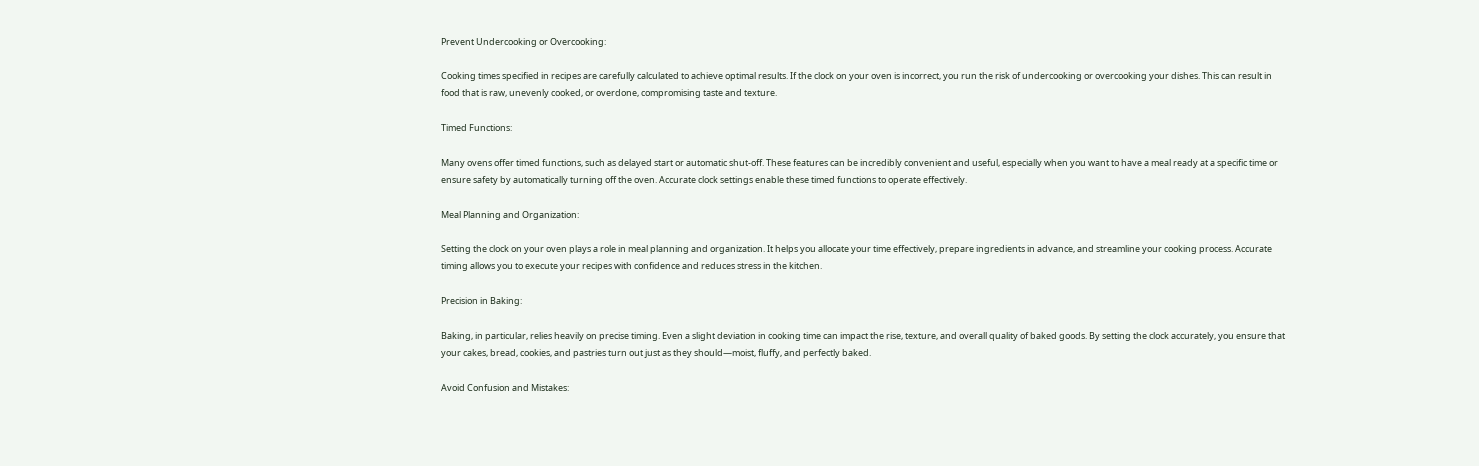Prevent Undercooking or Overcooking:

Cooking times specified in recipes are carefully calculated to achieve optimal results. If the clock on your oven is incorrect, you run the risk of undercooking or overcooking your dishes. This can result in food that is raw, unevenly cooked, or overdone, compromising taste and texture.

Timed Functions:

Many ovens offer timed functions, such as delayed start or automatic shut-off. These features can be incredibly convenient and useful, especially when you want to have a meal ready at a specific time or ensure safety by automatically turning off the oven. Accurate clock settings enable these timed functions to operate effectively.

Meal Planning and Organization:

Setting the clock on your oven plays a role in meal planning and organization. It helps you allocate your time effectively, prepare ingredients in advance, and streamline your cooking process. Accurate timing allows you to execute your recipes with confidence and reduces stress in the kitchen.

Precision in Baking:

Baking, in particular, relies heavily on precise timing. Even a slight deviation in cooking time can impact the rise, texture, and overall quality of baked goods. By setting the clock accurately, you ensure that your cakes, bread, cookies, and pastries turn out just as they should—moist, fluffy, and perfectly baked.

Avoid Confusion and Mistakes: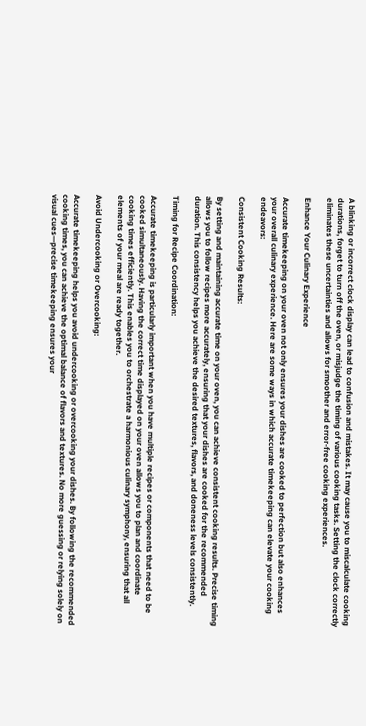A blinking or incorrect clock display can lead to confusion and mistakes. It may cause you to miscalculate cooking durations, forget to turn off the oven, or misjudge the timing of various cooking tasks. Setting the clock correctly eliminates these uncertainties and allows for smoother and error-free cooking experiences.

Enhance Your Culinary Experience

Accurate timekeeping on your oven not only ensures your dishes are cooked to perfection but also enhances your overall culinary experience. Here are some ways in which accurate timekeeping can elevate your cooking endeavors:

Consistent Cooking Results:

By setting and maintaining accurate time on your oven, you can achieve consistent cooking results. Precise timing allows you to follow recipes more accurately, ensuring that your dishes are cooked for the recommended duration. This consistency helps you achieve the desired textures, flavors, and doneness levels consistently.

Timing for Recipe Coordination:

Accurate timekeeping is particularly important when you have multiple recipes or components that need to be cooked simultaneously. Having the correct time displayed on your oven allows you to plan and coordinate cooking times efficiently. This enables you to orchestrate a harmonious culinary symphony, ensuring that all elements of your meal are ready together.

Avoid Undercooking or Overcooking:

Accurate timekeeping helps you avoid undercooking or overcooking your dishes. By following the recommended cooking times, you can achieve the optimal balance of flavors and textures. No more guessing or relying solely on visual cues—precise timekeeping ensures your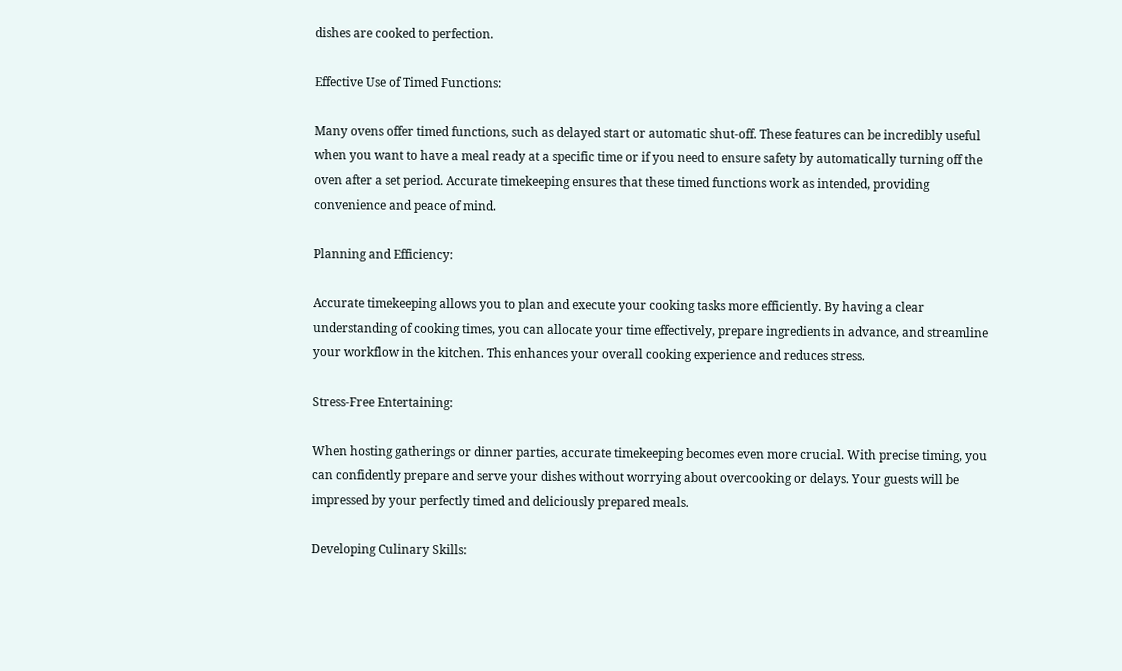dishes are cooked to perfection.

Effective Use of Timed Functions:

Many ovens offer timed functions, such as delayed start or automatic shut-off. These features can be incredibly useful when you want to have a meal ready at a specific time or if you need to ensure safety by automatically turning off the oven after a set period. Accurate timekeeping ensures that these timed functions work as intended, providing convenience and peace of mind.

Planning and Efficiency:

Accurate timekeeping allows you to plan and execute your cooking tasks more efficiently. By having a clear understanding of cooking times, you can allocate your time effectively, prepare ingredients in advance, and streamline your workflow in the kitchen. This enhances your overall cooking experience and reduces stress.

Stress-Free Entertaining:

When hosting gatherings or dinner parties, accurate timekeeping becomes even more crucial. With precise timing, you can confidently prepare and serve your dishes without worrying about overcooking or delays. Your guests will be impressed by your perfectly timed and deliciously prepared meals.

Developing Culinary Skills: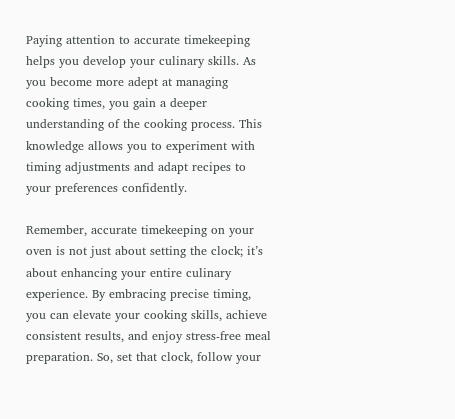Paying attention to accurate timekeeping helps you develop your culinary skills. As you become more adept at managing cooking times, you gain a deeper understanding of the cooking process. This knowledge allows you to experiment with timing adjustments and adapt recipes to your preferences confidently.

Remember, accurate timekeeping on your oven is not just about setting the clock; it’s about enhancing your entire culinary experience. By embracing precise timing, you can elevate your cooking skills, achieve consistent results, and enjoy stress-free meal preparation. So, set that clock, follow your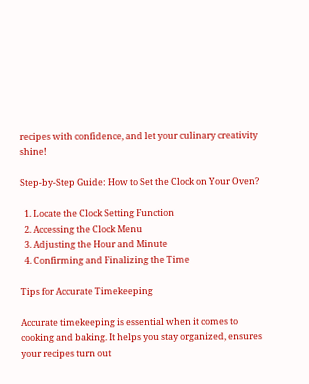recipes with confidence, and let your culinary creativity shine!

Step-by-Step Guide: How to Set the Clock on Your Oven?

  1. Locate the Clock Setting Function
  2. Accessing the Clock Menu
  3. Adjusting the Hour and Minute
  4. Confirming and Finalizing the Time

Tips for Accurate Timekeeping

Accurate timekeeping is essential when it comes to cooking and baking. It helps you stay organized, ensures your recipes turn out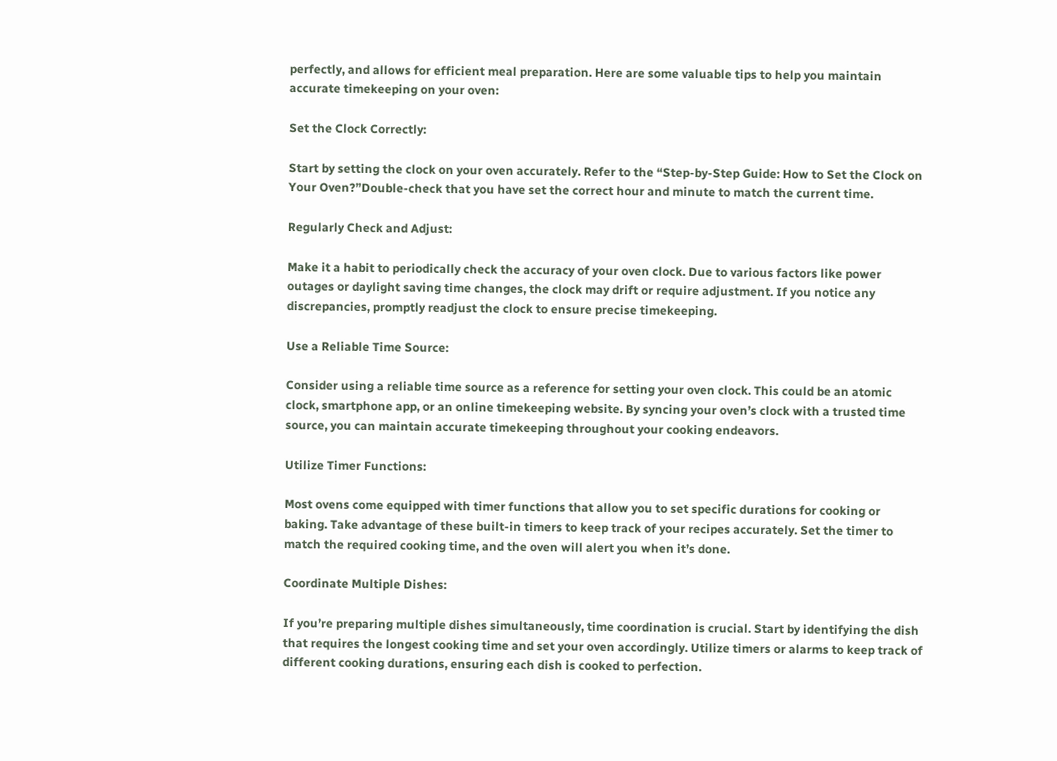perfectly, and allows for efficient meal preparation. Here are some valuable tips to help you maintain accurate timekeeping on your oven:

Set the Clock Correctly:

Start by setting the clock on your oven accurately. Refer to the “Step-by-Step Guide: How to Set the Clock on Your Oven?”Double-check that you have set the correct hour and minute to match the current time.

Regularly Check and Adjust:

Make it a habit to periodically check the accuracy of your oven clock. Due to various factors like power outages or daylight saving time changes, the clock may drift or require adjustment. If you notice any discrepancies, promptly readjust the clock to ensure precise timekeeping.

Use a Reliable Time Source:

Consider using a reliable time source as a reference for setting your oven clock. This could be an atomic clock, smartphone app, or an online timekeeping website. By syncing your oven’s clock with a trusted time source, you can maintain accurate timekeeping throughout your cooking endeavors.

Utilize Timer Functions:

Most ovens come equipped with timer functions that allow you to set specific durations for cooking or baking. Take advantage of these built-in timers to keep track of your recipes accurately. Set the timer to match the required cooking time, and the oven will alert you when it’s done.

Coordinate Multiple Dishes:

If you’re preparing multiple dishes simultaneously, time coordination is crucial. Start by identifying the dish that requires the longest cooking time and set your oven accordingly. Utilize timers or alarms to keep track of different cooking durations, ensuring each dish is cooked to perfection.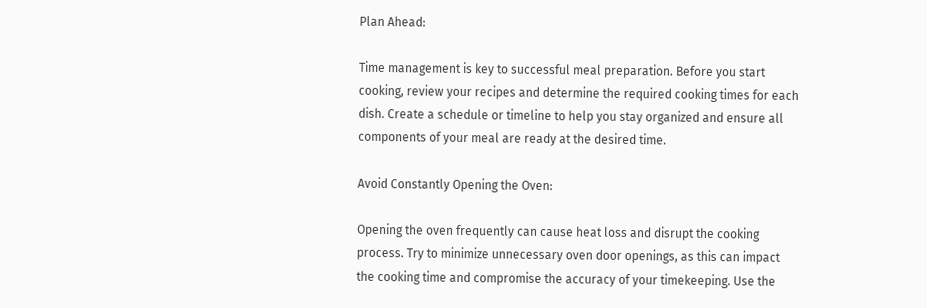Plan Ahead:

Time management is key to successful meal preparation. Before you start cooking, review your recipes and determine the required cooking times for each dish. Create a schedule or timeline to help you stay organized and ensure all components of your meal are ready at the desired time.

Avoid Constantly Opening the Oven:

Opening the oven frequently can cause heat loss and disrupt the cooking process. Try to minimize unnecessary oven door openings, as this can impact the cooking time and compromise the accuracy of your timekeeping. Use the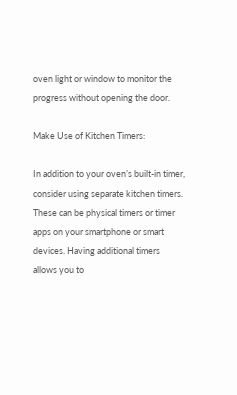oven light or window to monitor the progress without opening the door.

Make Use of Kitchen Timers:

In addition to your oven’s built-in timer, consider using separate kitchen timers. These can be physical timers or timer apps on your smartphone or smart devices. Having additional timers allows you to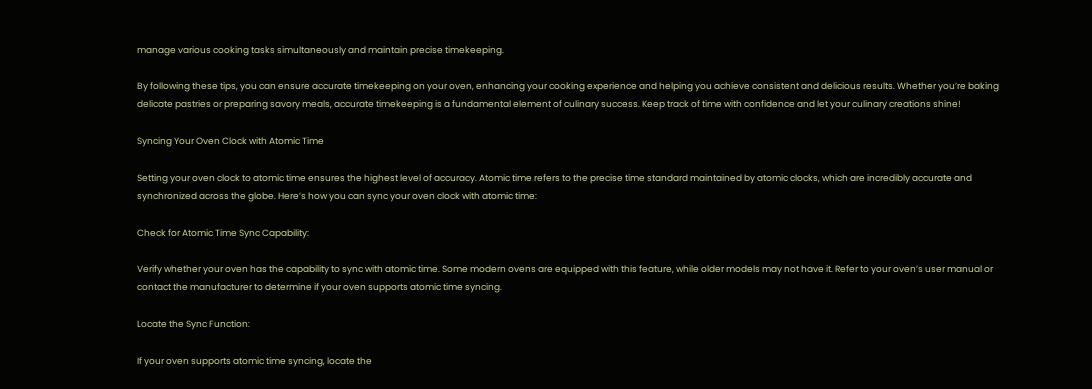manage various cooking tasks simultaneously and maintain precise timekeeping.

By following these tips, you can ensure accurate timekeeping on your oven, enhancing your cooking experience and helping you achieve consistent and delicious results. Whether you’re baking delicate pastries or preparing savory meals, accurate timekeeping is a fundamental element of culinary success. Keep track of time with confidence and let your culinary creations shine!

Syncing Your Oven Clock with Atomic Time

Setting your oven clock to atomic time ensures the highest level of accuracy. Atomic time refers to the precise time standard maintained by atomic clocks, which are incredibly accurate and synchronized across the globe. Here’s how you can sync your oven clock with atomic time:

Check for Atomic Time Sync Capability:

Verify whether your oven has the capability to sync with atomic time. Some modern ovens are equipped with this feature, while older models may not have it. Refer to your oven’s user manual or contact the manufacturer to determine if your oven supports atomic time syncing.

Locate the Sync Function:

If your oven supports atomic time syncing, locate the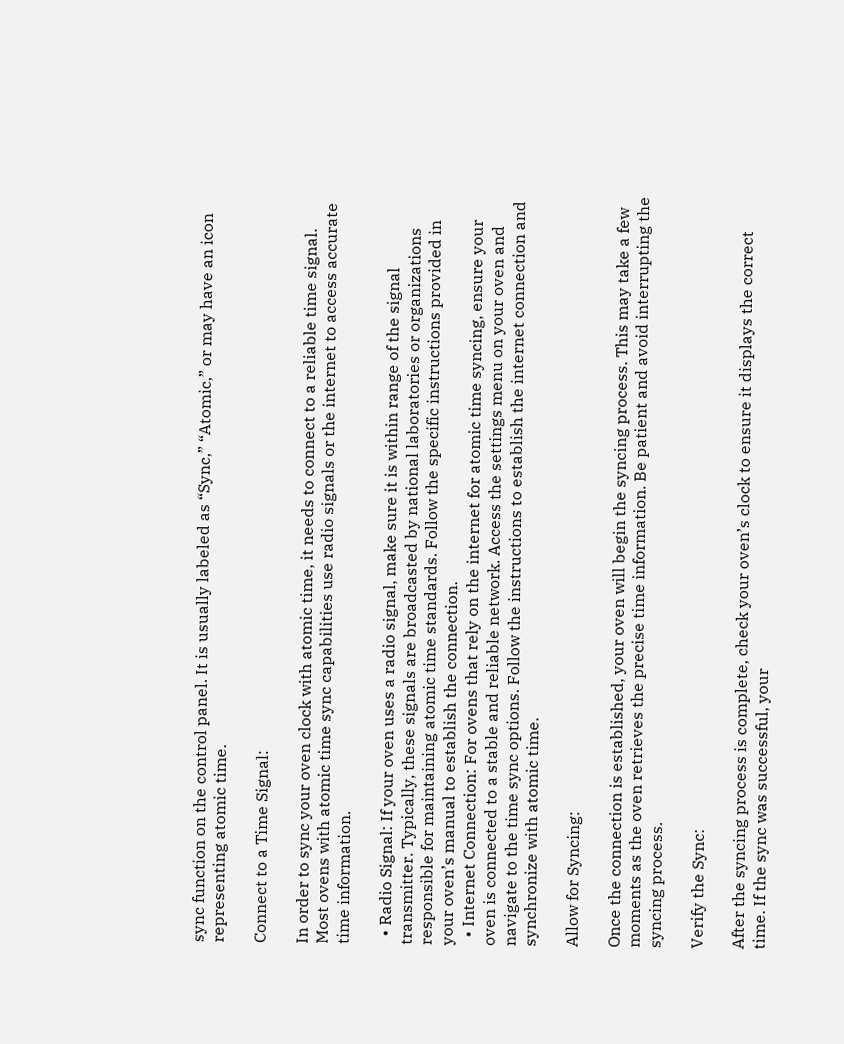sync function on the control panel. It is usually labeled as “Sync,” “Atomic,” or may have an icon representing atomic time.

Connect to a Time Signal:

In order to sync your oven clock with atomic time, it needs to connect to a reliable time signal. Most ovens with atomic time sync capabilities use radio signals or the internet to access accurate time information.

  • Radio Signal: If your oven uses a radio signal, make sure it is within range of the signal transmitter. Typically, these signals are broadcasted by national laboratories or organizations responsible for maintaining atomic time standards. Follow the specific instructions provided in your oven’s manual to establish the connection.
  • Internet Connection: For ovens that rely on the internet for atomic time syncing, ensure your oven is connected to a stable and reliable network. Access the settings menu on your oven and navigate to the time sync options. Follow the instructions to establish the internet connection and synchronize with atomic time.

Allow for Syncing:

Once the connection is established, your oven will begin the syncing process. This may take a few moments as the oven retrieves the precise time information. Be patient and avoid interrupting the syncing process.

Verify the Sync:

After the syncing process is complete, check your oven’s clock to ensure it displays the correct time. If the sync was successful, your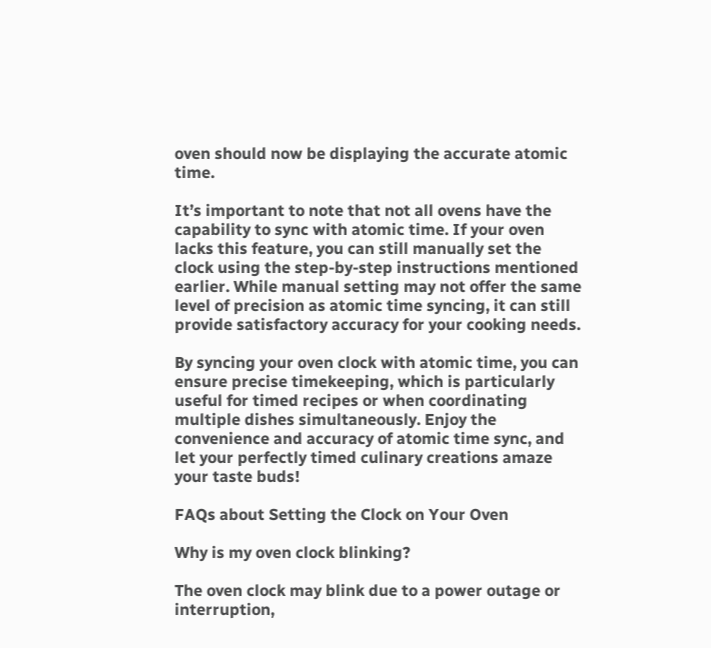oven should now be displaying the accurate atomic time.

It’s important to note that not all ovens have the capability to sync with atomic time. If your oven lacks this feature, you can still manually set the clock using the step-by-step instructions mentioned earlier. While manual setting may not offer the same level of precision as atomic time syncing, it can still provide satisfactory accuracy for your cooking needs.

By syncing your oven clock with atomic time, you can ensure precise timekeeping, which is particularly useful for timed recipes or when coordinating multiple dishes simultaneously. Enjoy the convenience and accuracy of atomic time sync, and let your perfectly timed culinary creations amaze your taste buds!

FAQs about Setting the Clock on Your Oven

Why is my oven clock blinking?

The oven clock may blink due to a power outage or interruption,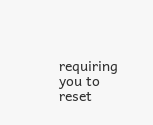requiring you to reset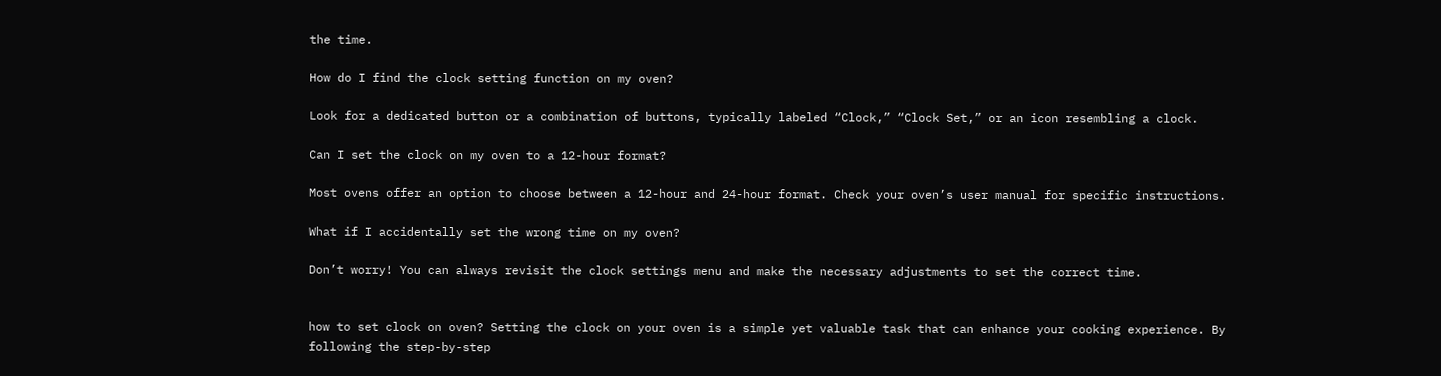the time.

How do I find the clock setting function on my oven?

Look for a dedicated button or a combination of buttons, typically labeled “Clock,” “Clock Set,” or an icon resembling a clock.

Can I set the clock on my oven to a 12-hour format?

Most ovens offer an option to choose between a 12-hour and 24-hour format. Check your oven’s user manual for specific instructions.

What if I accidentally set the wrong time on my oven?

Don’t worry! You can always revisit the clock settings menu and make the necessary adjustments to set the correct time.


how to set clock on oven? Setting the clock on your oven is a simple yet valuable task that can enhance your cooking experience. By following the step-by-step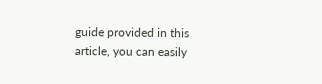guide provided in this article, you can easily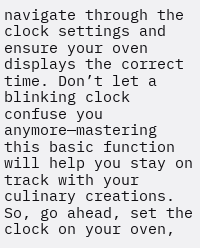navigate through the clock settings and ensure your oven displays the correct time. Don’t let a blinking clock confuse you anymore—mastering this basic function will help you stay on track with your culinary creations. So, go ahead, set the clock on your oven,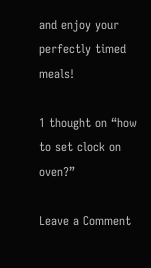and enjoy your perfectly timed meals!

1 thought on “how to set clock on oven?”

Leave a Comment